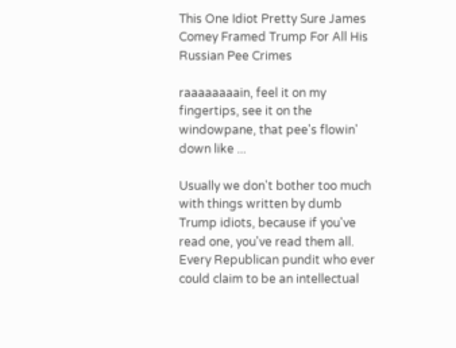This One Idiot Pretty Sure James Comey Framed Trump For All His Russian Pee Crimes

raaaaaaaain, feel it on my fingertips, see it on the windowpane, that pee's flowin' down like ...

Usually we don't bother too much with things written by dumb Trump idiots, because if you've read one, you've read them all. Every Republican pundit who ever could claim to be an intellectual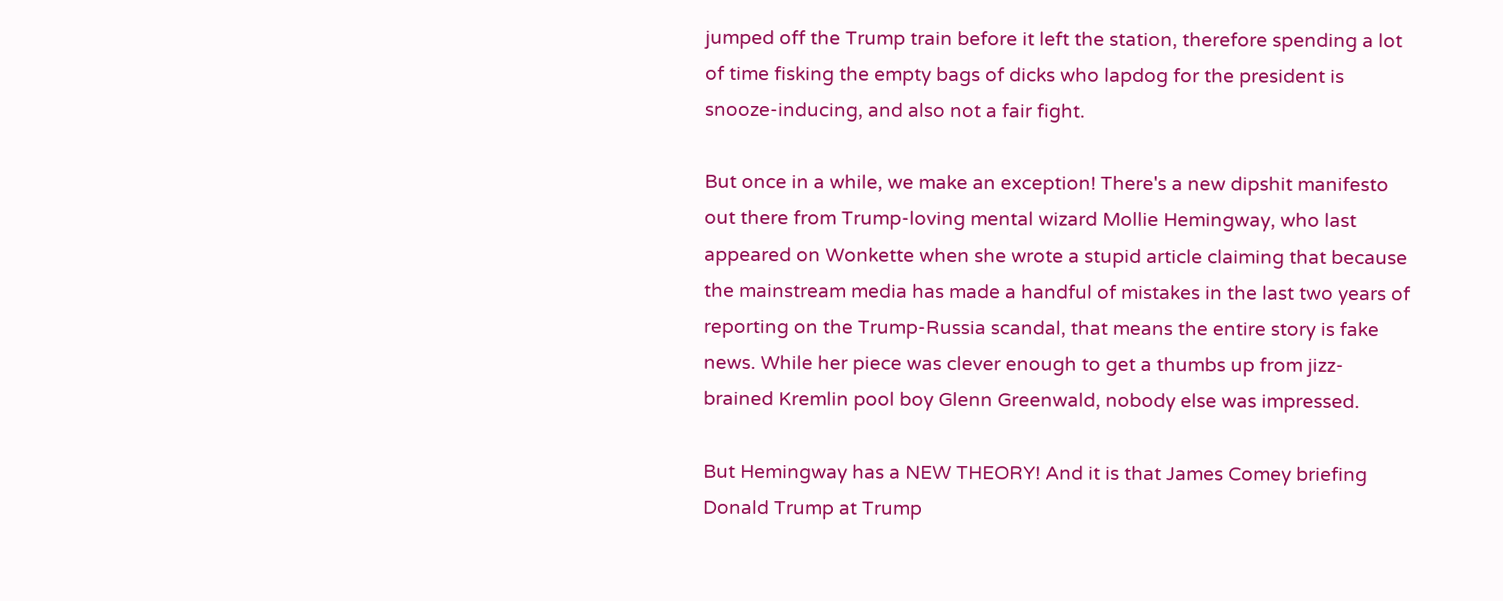jumped off the Trump train before it left the station, therefore spending a lot of time fisking the empty bags of dicks who lapdog for the president is snooze-inducing, and also not a fair fight.

But once in a while, we make an exception! There's a new dipshit manifesto out there from Trump-loving mental wizard Mollie Hemingway, who last appeared on Wonkette when she wrote a stupid article claiming that because the mainstream media has made a handful of mistakes in the last two years of reporting on the Trump-Russia scandal, that means the entire story is fake news. While her piece was clever enough to get a thumbs up from jizz-brained Kremlin pool boy Glenn Greenwald, nobody else was impressed.

But Hemingway has a NEW THEORY! And it is that James Comey briefing Donald Trump at Trump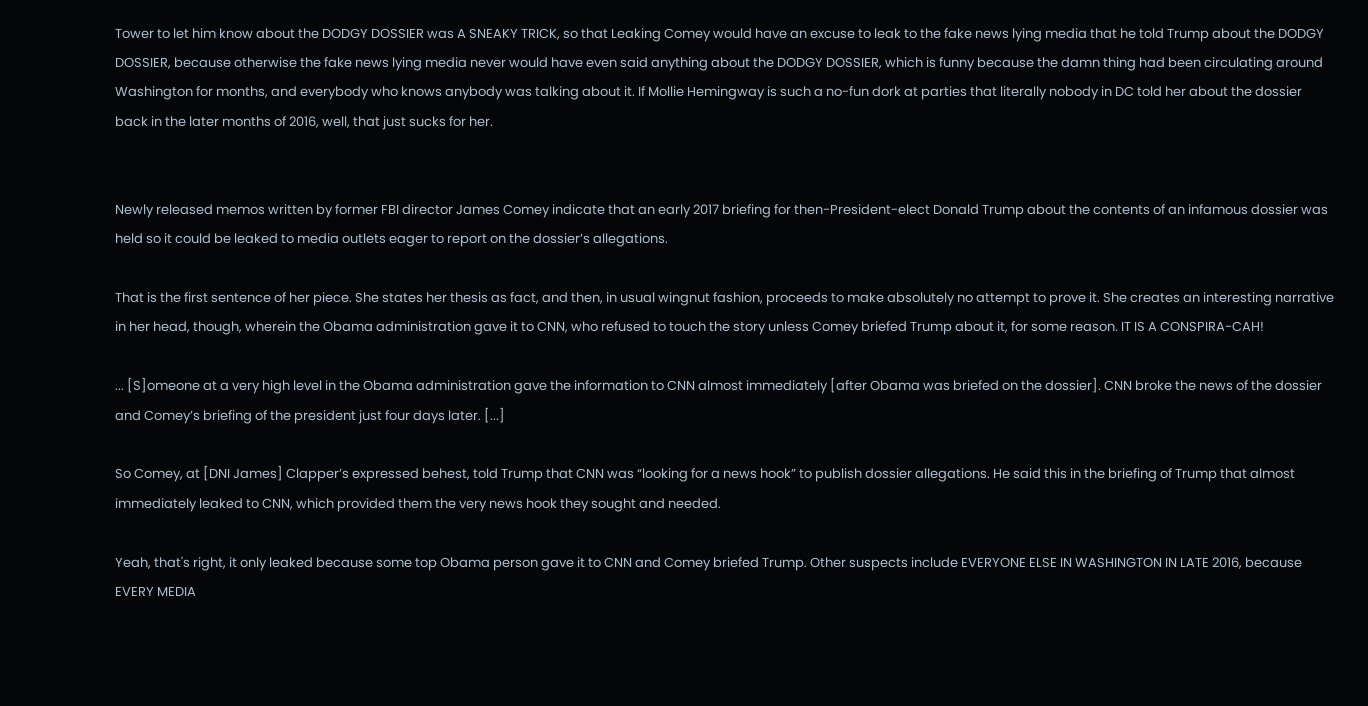Tower to let him know about the DODGY DOSSIER was A SNEAKY TRICK, so that Leaking Comey would have an excuse to leak to the fake news lying media that he told Trump about the DODGY DOSSIER, because otherwise the fake news lying media never would have even said anything about the DODGY DOSSIER, which is funny because the damn thing had been circulating around Washington for months, and everybody who knows anybody was talking about it. If Mollie Hemingway is such a no-fun dork at parties that literally nobody in DC told her about the dossier back in the later months of 2016, well, that just sucks for her.


Newly released memos written by former FBI director James Comey indicate that an early 2017 briefing for then-President-elect Donald Trump about the contents of an infamous dossier was held so it could be leaked to media outlets eager to report on the dossier’s allegations.

That is the first sentence of her piece. She states her thesis as fact, and then, in usual wingnut fashion, proceeds to make absolutely no attempt to prove it. She creates an interesting narrative in her head, though, wherein the Obama administration gave it to CNN, who refused to touch the story unless Comey briefed Trump about it, for some reason. IT IS A CONSPIRA-CAH!

... [S]omeone at a very high level in the Obama administration gave the information to CNN almost immediately [after Obama was briefed on the dossier]. CNN broke the news of the dossier and Comey’s briefing of the president just four days later. [...]

So Comey, at [DNI James] Clapper’s expressed behest, told Trump that CNN was “looking for a news hook” to publish dossier allegations. He said this in the briefing of Trump that almost immediately leaked to CNN, which provided them the very news hook they sought and needed.

Yeah, that's right, it only leaked because some top Obama person gave it to CNN and Comey briefed Trump. Other suspects include EVERYONE ELSE IN WASHINGTON IN LATE 2016, because EVERY MEDIA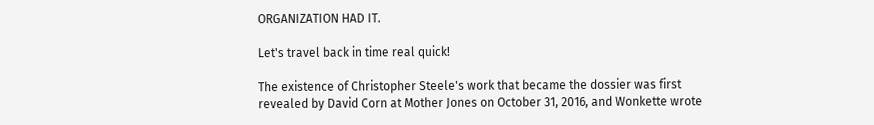ORGANIZATION HAD IT.

Let's travel back in time real quick!

The existence of Christopher Steele's work that became the dossier was first revealed by David Corn at Mother Jones on October 31, 2016, and Wonkette wrote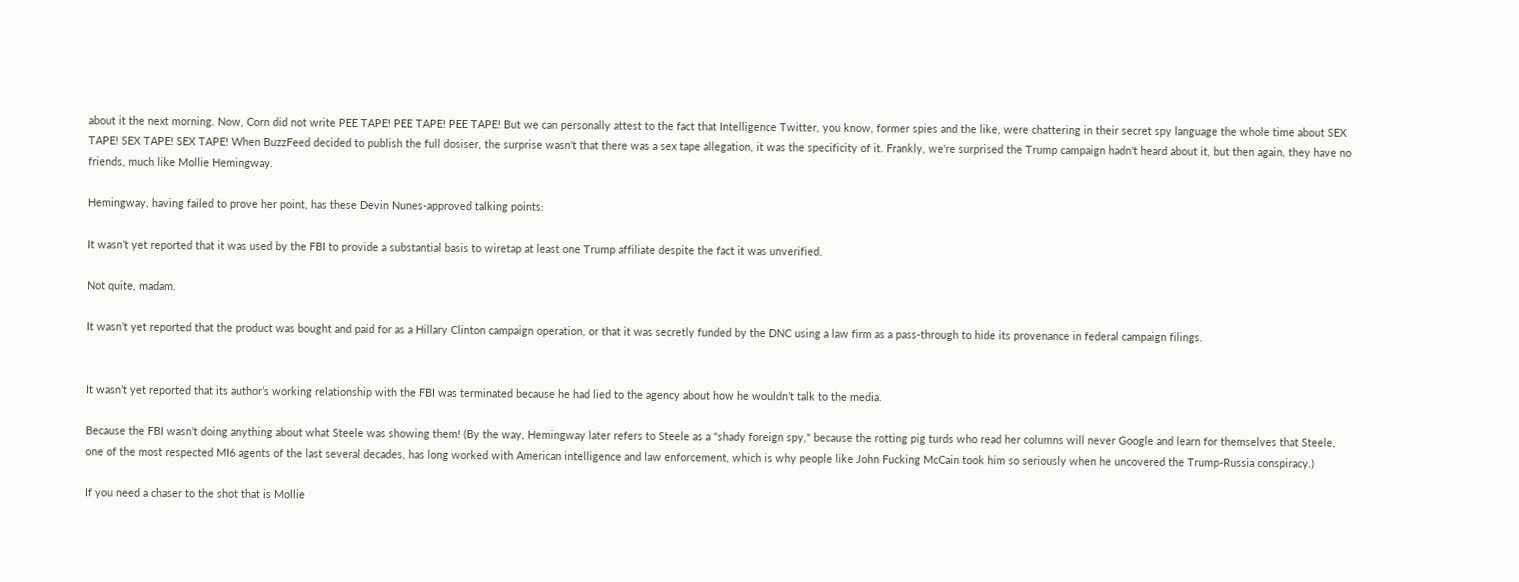about it the next morning. Now, Corn did not write PEE TAPE! PEE TAPE! PEE TAPE! But we can personally attest to the fact that Intelligence Twitter, you know, former spies and the like, were chattering in their secret spy language the whole time about SEX TAPE! SEX TAPE! SEX TAPE! When BuzzFeed decided to publish the full dosiser, the surprise wasn't that there was a sex tape allegation, it was the specificity of it. Frankly, we're surprised the Trump campaign hadn't heard about it, but then again, they have no friends, much like Mollie Hemingway.

Hemingway, having failed to prove her point, has these Devin Nunes-approved talking points:

It wasn’t yet reported that it was used by the FBI to provide a substantial basis to wiretap at least one Trump affiliate despite the fact it was unverified.

Not quite, madam.

It wasn’t yet reported that the product was bought and paid for as a Hillary Clinton campaign operation, or that it was secretly funded by the DNC using a law firm as a pass-through to hide its provenance in federal campaign filings.


It wasn’t yet reported that its author’s working relationship with the FBI was terminated because he had lied to the agency about how he wouldn’t talk to the media.

Because the FBI wasn't doing anything about what Steele was showing them! (By the way, Hemingway later refers to Steele as a "shady foreign spy," because the rotting pig turds who read her columns will never Google and learn for themselves that Steele, one of the most respected MI6 agents of the last several decades, has long worked with American intelligence and law enforcement, which is why people like John Fucking McCain took him so seriously when he uncovered the Trump-Russia conspiracy.)

If you need a chaser to the shot that is Mollie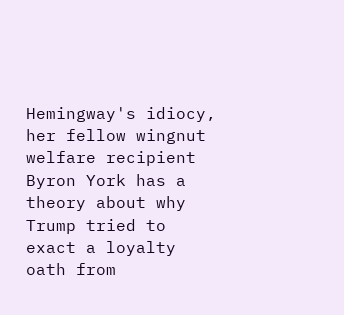Hemingway's idiocy, her fellow wingnut welfare recipient Byron York has a theory about why Trump tried to exact a loyalty oath from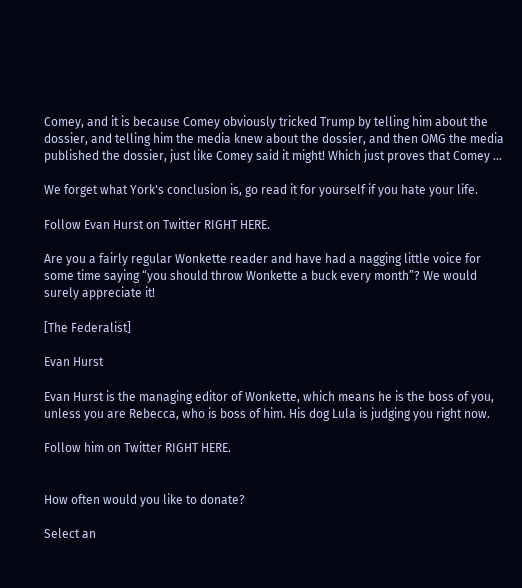Comey, and it is because Comey obviously tricked Trump by telling him about the dossier, and telling him the media knew about the dossier, and then OMG the media published the dossier, just like Comey said it might! Which just proves that Comey ...

We forget what York's conclusion is, go read it for yourself if you hate your life.

Follow Evan Hurst on Twitter RIGHT HERE.

Are you a fairly regular Wonkette reader and have had a nagging little voice for some time saying “you should throw Wonkette a buck every month”? We would surely appreciate it!

[The Federalist]

Evan Hurst

Evan Hurst is the managing editor of Wonkette, which means he is the boss of you, unless you are Rebecca, who is boss of him. His dog Lula is judging you right now.

Follow him on Twitter RIGHT HERE.


How often would you like to donate?

Select an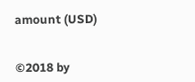amount (USD)


©2018 by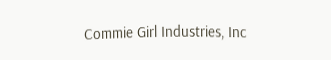Commie Girl Industries, Inc